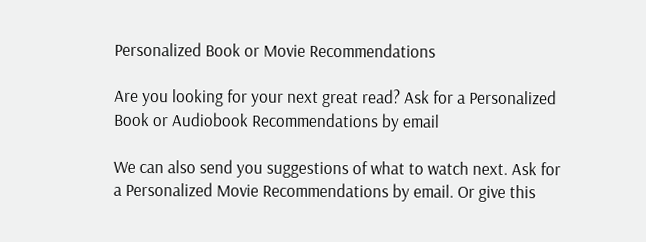Personalized Book or Movie Recommendations

Are you looking for your next great read? Ask for a Personalized Book or Audiobook Recommendations by email

We can also send you suggestions of what to watch next. Ask for a Personalized Movie Recommendations by email. Or give this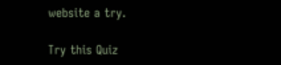website a try.

Try this Quiz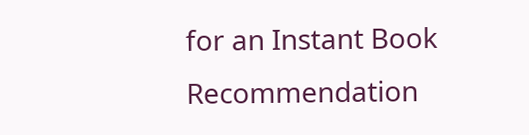for an Instant Book Recommendation